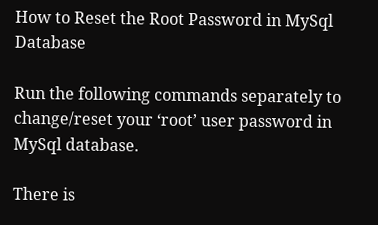How to Reset the Root Password in MySql Database

Run the following commands separately to change/reset your ‘root’ user password in MySql database.

There is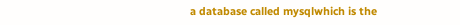a database called mysqlwhich is the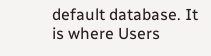default database. It is where Users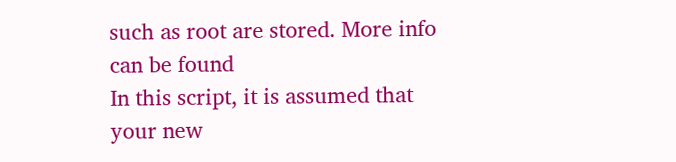such as root are stored. More info can be found
In this script, it is assumed that your new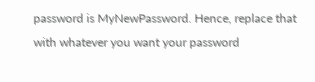password is MyNewPassword. Hence, replace that with whatever you want your password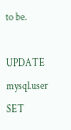to be.

UPDATE mysql.user
SET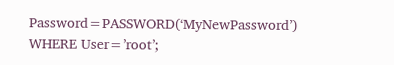Password=PASSWORD(‘MyNewPassword’)
WHERE User=’root’;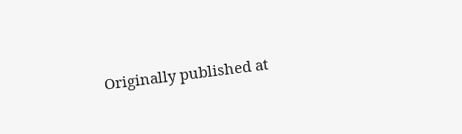Originally published at